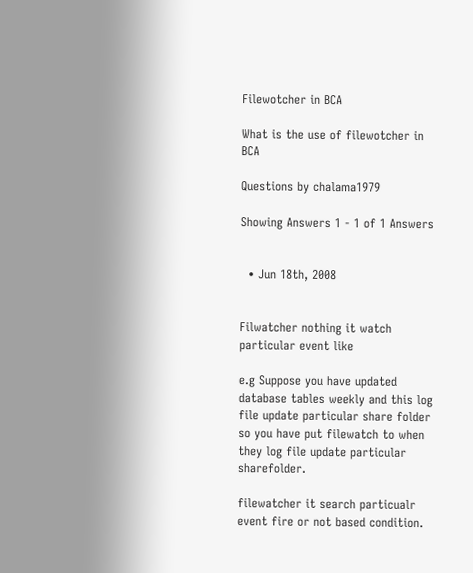Filewotcher in BCA

What is the use of filewotcher in BCA

Questions by chalama1979

Showing Answers 1 - 1 of 1 Answers


  • Jun 18th, 2008


Filwatcher nothing it watch particular event like

e.g Suppose you have updated database tables weekly and this log file update particular share folder so you have put filewatch to when they log file update particular sharefolder.

filewatcher it search particualr event fire or not based condition.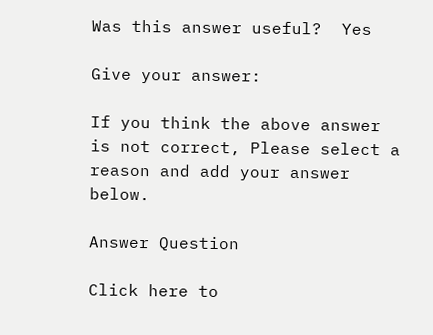Was this answer useful?  Yes

Give your answer:

If you think the above answer is not correct, Please select a reason and add your answer below.

Answer Question

Click here to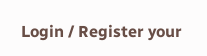Login / Register your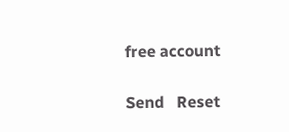free account

Send   Reset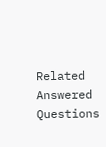Related Answered Questions